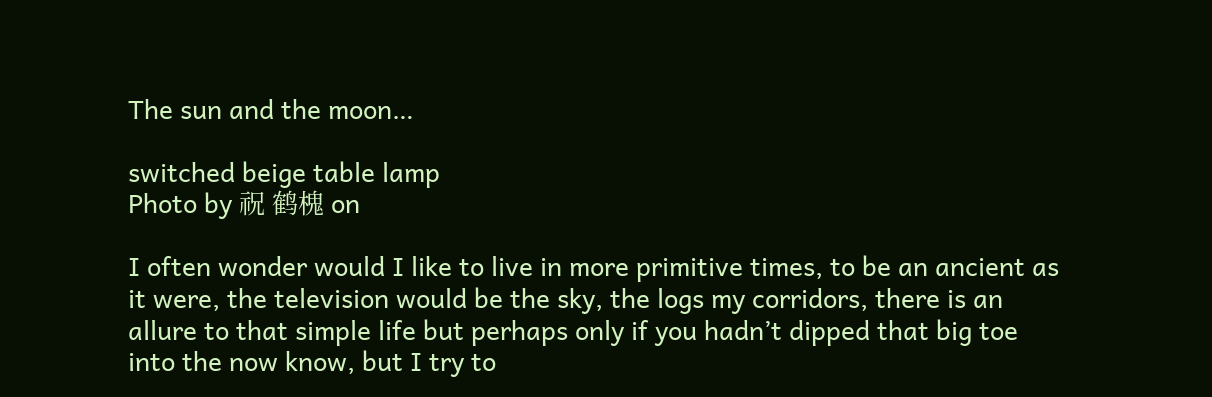The sun and the moon…

switched beige table lamp
Photo by 祝 鹤槐 on

I often wonder would I like to live in more primitive times, to be an ancient as it were, the television would be the sky, the logs my corridors, there is an allure to that simple life but perhaps only if you hadn’t dipped that big toe into the now know, but I try to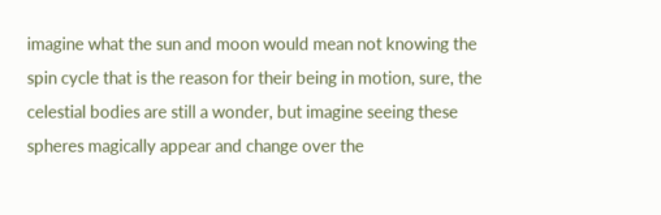imagine what the sun and moon would mean not knowing the spin cycle that is the reason for their being in motion, sure, the celestial bodies are still a wonder, but imagine seeing these spheres magically appear and change over the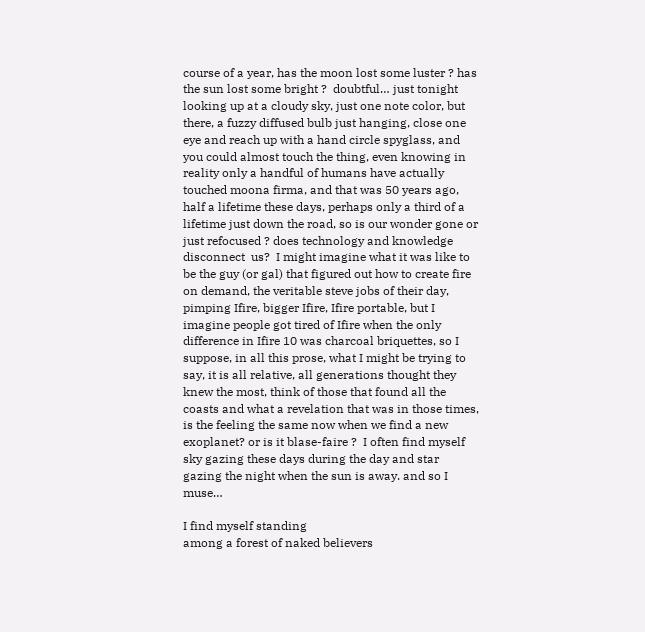course of a year, has the moon lost some luster ? has the sun lost some bright ?  doubtful… just tonight looking up at a cloudy sky, just one note color, but there, a fuzzy diffused bulb just hanging, close one eye and reach up with a hand circle spyglass, and you could almost touch the thing, even knowing in reality only a handful of humans have actually touched moona firma, and that was 50 years ago, half a lifetime these days, perhaps only a third of a lifetime just down the road, so is our wonder gone or just refocused ? does technology and knowledge disconnect  us?  I might imagine what it was like to be the guy (or gal) that figured out how to create fire on demand, the veritable steve jobs of their day, pimping Ifire, bigger Ifire, Ifire portable, but I imagine people got tired of Ifire when the only difference in Ifire 10 was charcoal briquettes, so I suppose, in all this prose, what I might be trying to say, it is all relative, all generations thought they knew the most, think of those that found all the coasts and what a revelation that was in those times, is the feeling the same now when we find a new exoplanet? or is it blase-faire ?  I often find myself sky gazing these days during the day and star gazing the night when the sun is away. and so I muse…

I find myself standing
among a forest of naked believers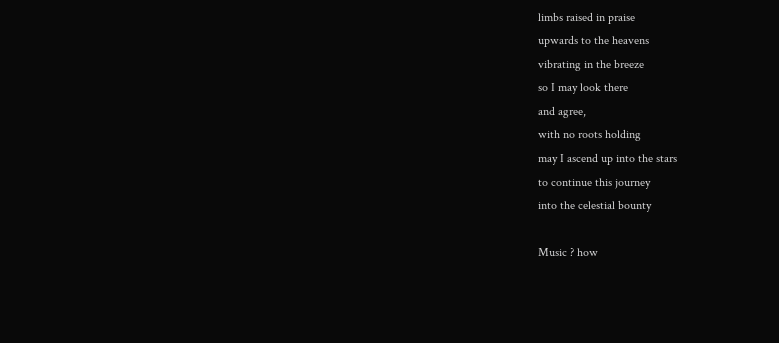limbs raised in praise
upwards to the heavens
vibrating in the breeze
so I may look there
and agree,
with no roots holding
may I ascend up into the stars
to continue this journey
into the celestial bounty

Music ? how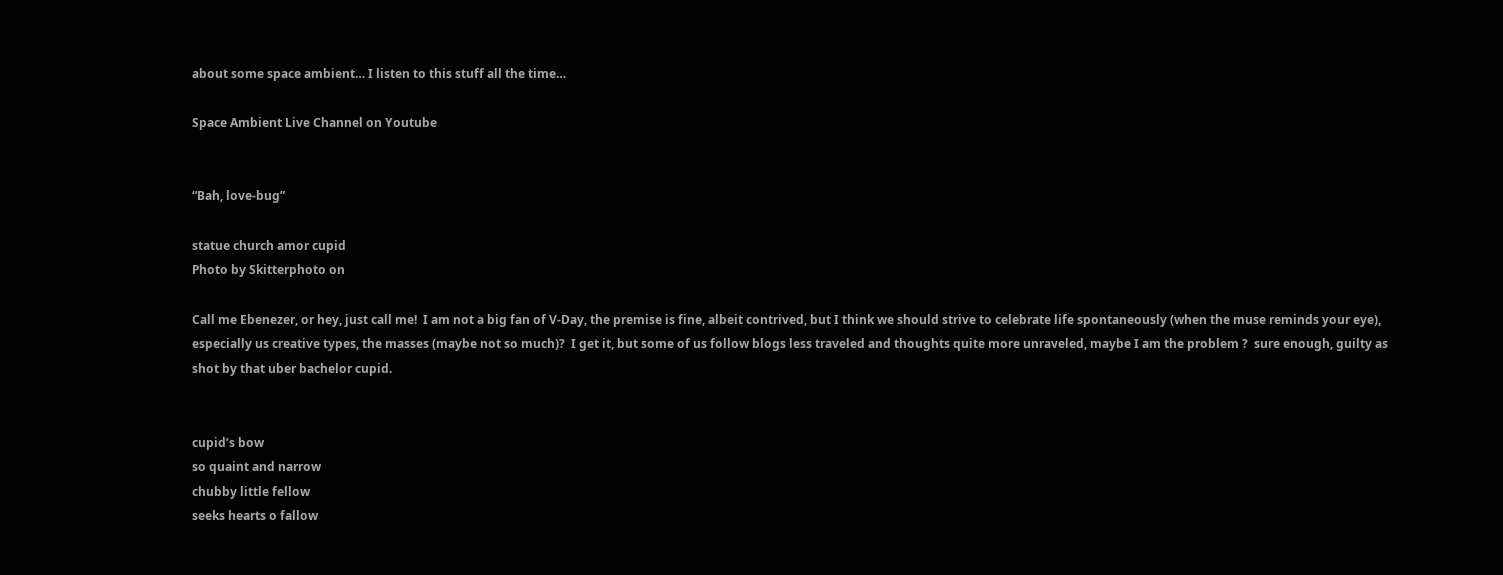about some space ambient… I listen to this stuff all the time…

Space Ambient Live Channel on Youtube


“Bah, love-bug”

statue church amor cupid
Photo by Skitterphoto on

Call me Ebenezer, or hey, just call me!  I am not a big fan of V-Day, the premise is fine, albeit contrived, but I think we should strive to celebrate life spontaneously (when the muse reminds your eye), especially us creative types, the masses (maybe not so much)?  I get it, but some of us follow blogs less traveled and thoughts quite more unraveled, maybe I am the problem ?  sure enough, guilty as shot by that uber bachelor cupid.


cupid’s bow
so quaint and narrow
chubby little fellow
seeks hearts o fallow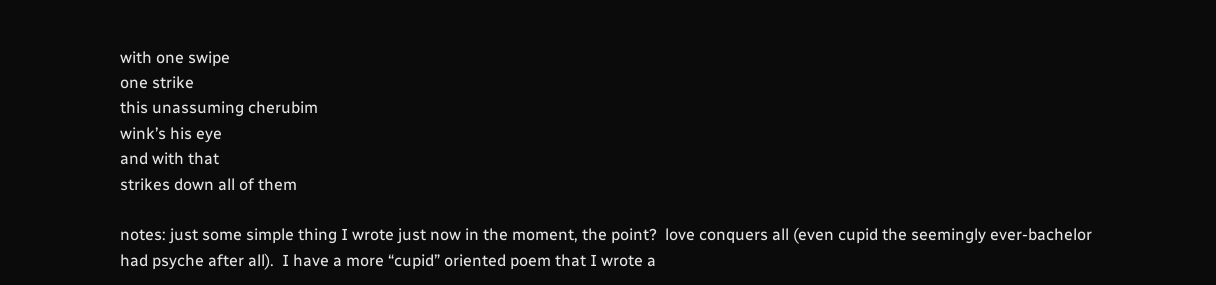with one swipe
one strike
this unassuming cherubim
wink’s his eye
and with that
strikes down all of them

notes: just some simple thing I wrote just now in the moment, the point?  love conquers all (even cupid the seemingly ever-bachelor had psyche after all).  I have a more “cupid” oriented poem that I wrote a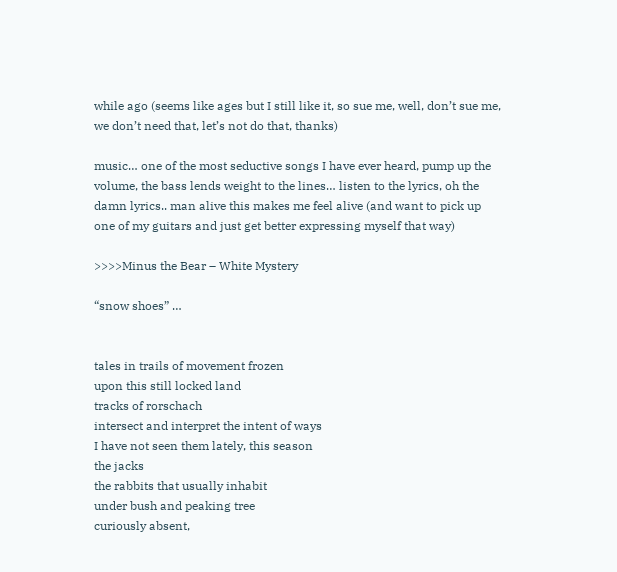while ago (seems like ages but I still like it, so sue me, well, don’t sue me, we don’t need that, let’s not do that, thanks)

music… one of the most seductive songs I have ever heard, pump up the volume, the bass lends weight to the lines… listen to the lyrics, oh the damn lyrics.. man alive this makes me feel alive (and want to pick up one of my guitars and just get better expressing myself that way)

>>>>Minus the Bear – White Mystery

“snow shoes” …


tales in trails of movement frozen
upon this still locked land
tracks of rorschach
intersect and interpret the intent of ways
I have not seen them lately, this season
the jacks
the rabbits that usually inhabit
under bush and peaking tree
curiously absent,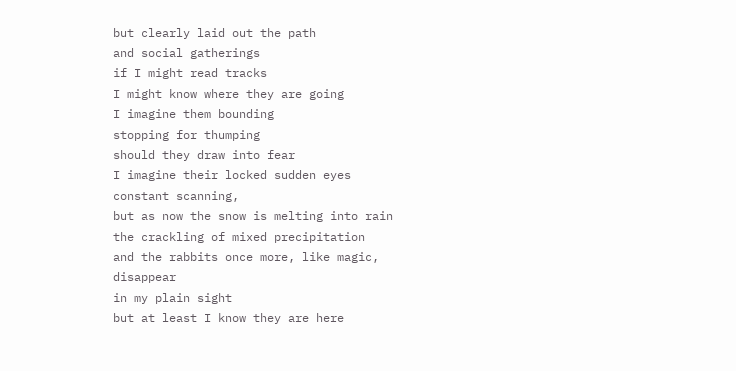but clearly laid out the path
and social gatherings
if I might read tracks
I might know where they are going
I imagine them bounding
stopping for thumping
should they draw into fear
I imagine their locked sudden eyes
constant scanning,
but as now the snow is melting into rain
the crackling of mixed precipitation
and the rabbits once more, like magic, disappear
in my plain sight
but at least I know they are here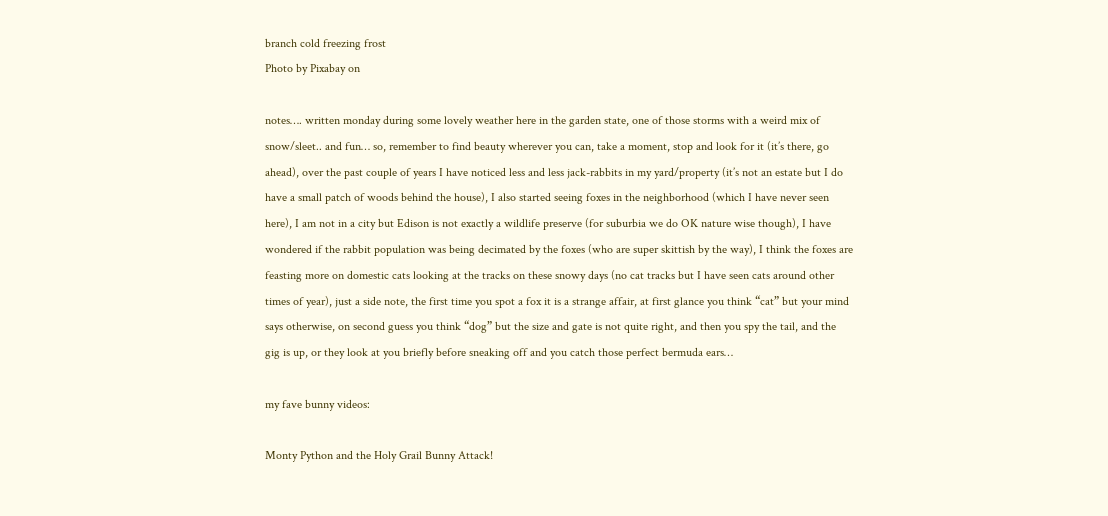branch cold freezing frost
Photo by Pixabay on

notes…. written monday during some lovely weather here in the garden state, one of those storms with a weird mix of snow/sleet.. and fun… so, remember to find beauty wherever you can, take a moment, stop and look for it (it’s there, go ahead), over the past couple of years I have noticed less and less jack-rabbits in my yard/property (it’s not an estate but I do have a small patch of woods behind the house), I also started seeing foxes in the neighborhood (which I have never seen here), I am not in a city but Edison is not exactly a wildlife preserve (for suburbia we do OK nature wise though), I have wondered if the rabbit population was being decimated by the foxes (who are super skittish by the way), I think the foxes are feasting more on domestic cats looking at the tracks on these snowy days (no cat tracks but I have seen cats around other times of year), just a side note, the first time you spot a fox it is a strange affair, at first glance you think “cat” but your mind says otherwise, on second guess you think “dog” but the size and gate is not quite right, and then you spy the tail, and the gig is up, or they look at you briefly before sneaking off and you catch those perfect bermuda ears…

my fave bunny videos:

Monty Python and the Holy Grail Bunny Attack!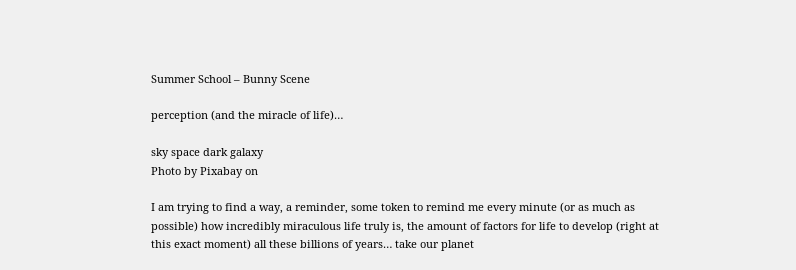Summer School – Bunny Scene

perception (and the miracle of life)…

sky space dark galaxy
Photo by Pixabay on

I am trying to find a way, a reminder, some token to remind me every minute (or as much as possible) how incredibly miraculous life truly is, the amount of factors for life to develop (right at this exact moment) all these billions of years… take our planet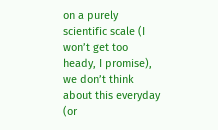on a purely scientific scale (I won’t get too heady, I promise), we don’t think about this everyday (or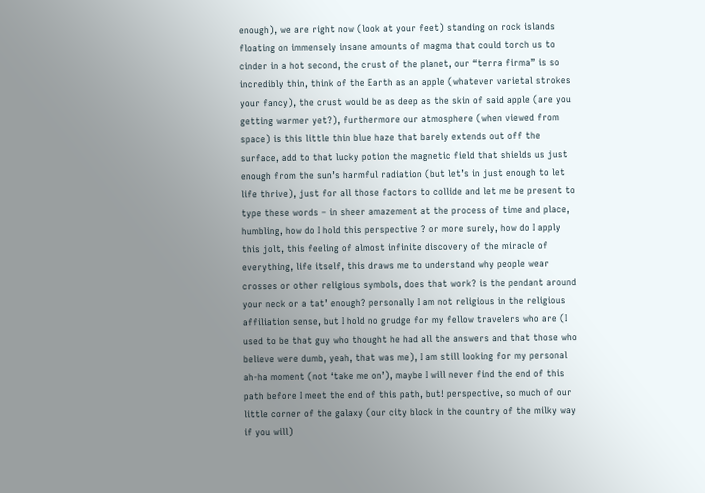enough), we are right now (look at your feet) standing on rock islands floating on immensely insane amounts of magma that could torch us to cinder in a hot second, the crust of the planet, our “terra firma” is so incredibly thin, think of the Earth as an apple (whatever varietal strokes your fancy), the crust would be as deep as the skin of said apple (are you getting warmer yet?), furthermore our atmosphere (when viewed from space) is this little thin blue haze that barely extends out off the surface, add to that lucky potion the magnetic field that shields us just enough from the sun’s harmful radiation (but let’s in just enough to let life thrive), just for all those factors to collide and let me be present to type these words – in sheer amazement at the process of time and place, humbling, how do I hold this perspective ? or more surely, how do I apply this jolt, this feeling of almost infinite discovery of the miracle of everything, life itself, this draws me to understand why people wear crosses or other religious symbols, does that work? is the pendant around your neck or a tat’ enough? personally I am not religious in the religious affiliation sense, but I hold no grudge for my fellow travelers who are (I used to be that guy who thought he had all the answers and that those who believe were dumb, yeah, that was me), I am still looking for my personal ah-ha moment (not ‘take me on’), maybe I will never find the end of this path before I meet the end of this path, but! perspective, so much of our little corner of the galaxy (our city block in the country of the milky way if you will)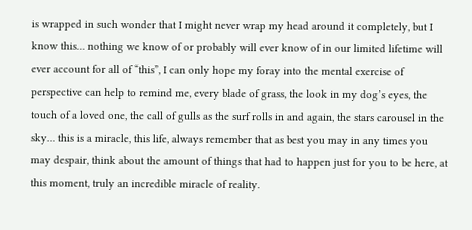is wrapped in such wonder that I might never wrap my head around it completely, but I know this… nothing we know of or probably will ever know of in our limited lifetime will ever account for all of “this”, I can only hope my foray into the mental exercise of perspective can help to remind me, every blade of grass, the look in my dog’s eyes, the touch of a loved one, the call of gulls as the surf rolls in and again, the stars carousel in the sky… this is a miracle, this life, always remember that as best you may in any times you may despair, think about the amount of things that had to happen just for you to be here, at this moment, truly an incredible miracle of reality.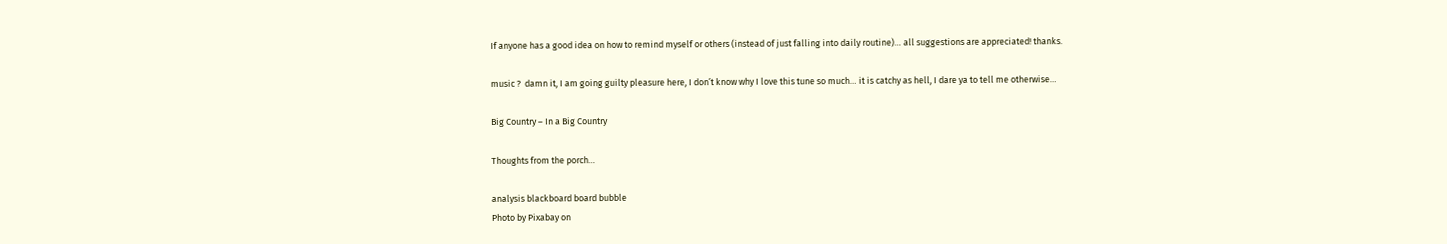If anyone has a good idea on how to remind myself or others (instead of just falling into daily routine)… all suggestions are appreciated! thanks.

music ?  damn it, I am going guilty pleasure here, I don’t know why I love this tune so much… it is catchy as hell, I dare ya to tell me otherwise…

Big Country – In a Big Country

Thoughts from the porch…

analysis blackboard board bubble
Photo by Pixabay on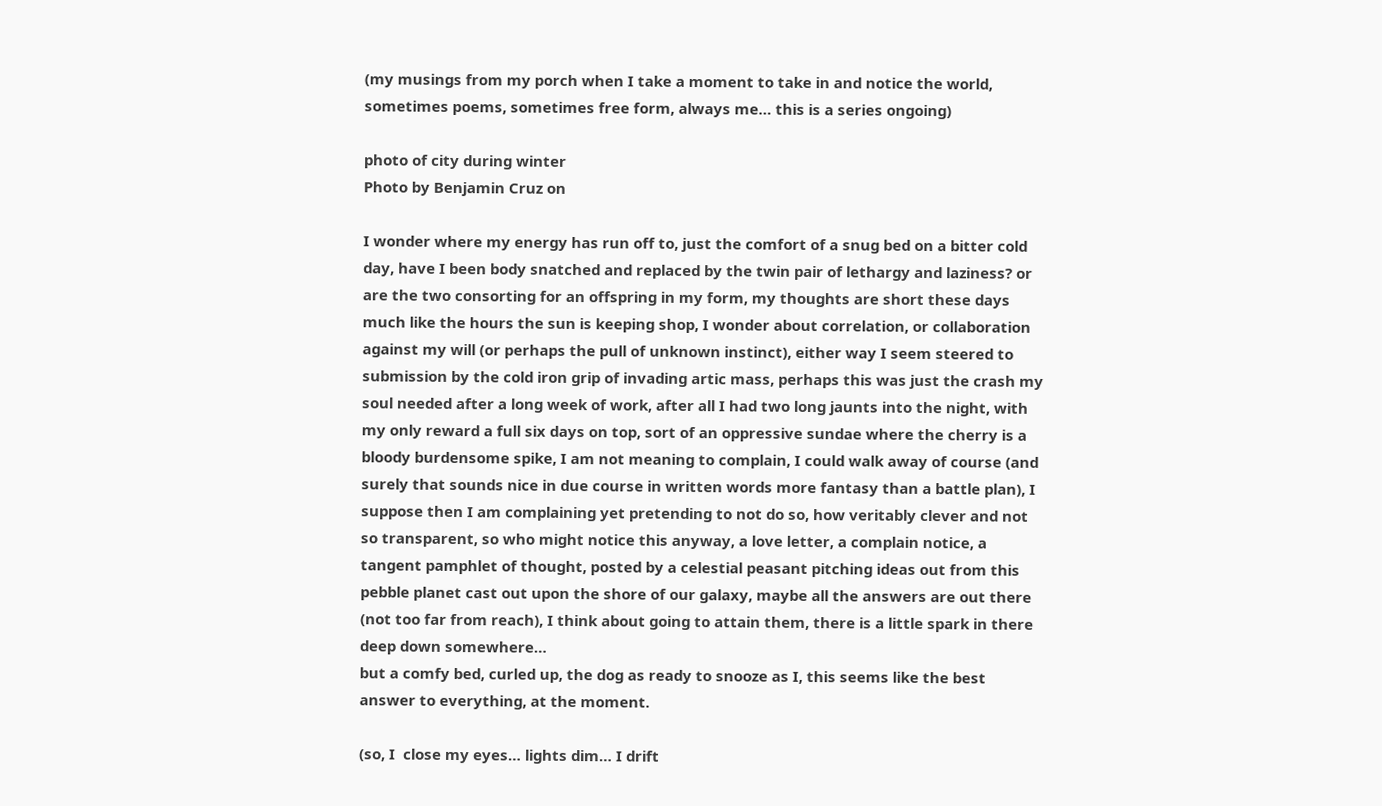(my musings from my porch when I take a moment to take in and notice the world, sometimes poems, sometimes free form, always me… this is a series ongoing)

photo of city during winter
Photo by Benjamin Cruz on

I wonder where my energy has run off to, just the comfort of a snug bed on a bitter cold day, have I been body snatched and replaced by the twin pair of lethargy and laziness? or are the two consorting for an offspring in my form, my thoughts are short these days much like the hours the sun is keeping shop, I wonder about correlation, or collaboration against my will (or perhaps the pull of unknown instinct), either way I seem steered to submission by the cold iron grip of invading artic mass, perhaps this was just the crash my soul needed after a long week of work, after all I had two long jaunts into the night, with my only reward a full six days on top, sort of an oppressive sundae where the cherry is a bloody burdensome spike, I am not meaning to complain, I could walk away of course (and surely that sounds nice in due course in written words more fantasy than a battle plan), I suppose then I am complaining yet pretending to not do so, how veritably clever and not so transparent, so who might notice this anyway, a love letter, a complain notice, a tangent pamphlet of thought, posted by a celestial peasant pitching ideas out from this pebble planet cast out upon the shore of our galaxy, maybe all the answers are out there (not too far from reach), I think about going to attain them, there is a little spark in there deep down somewhere…
but a comfy bed, curled up, the dog as ready to snooze as I, this seems like the best answer to everything, at the moment.

(so, I  close my eyes… lights dim… I drift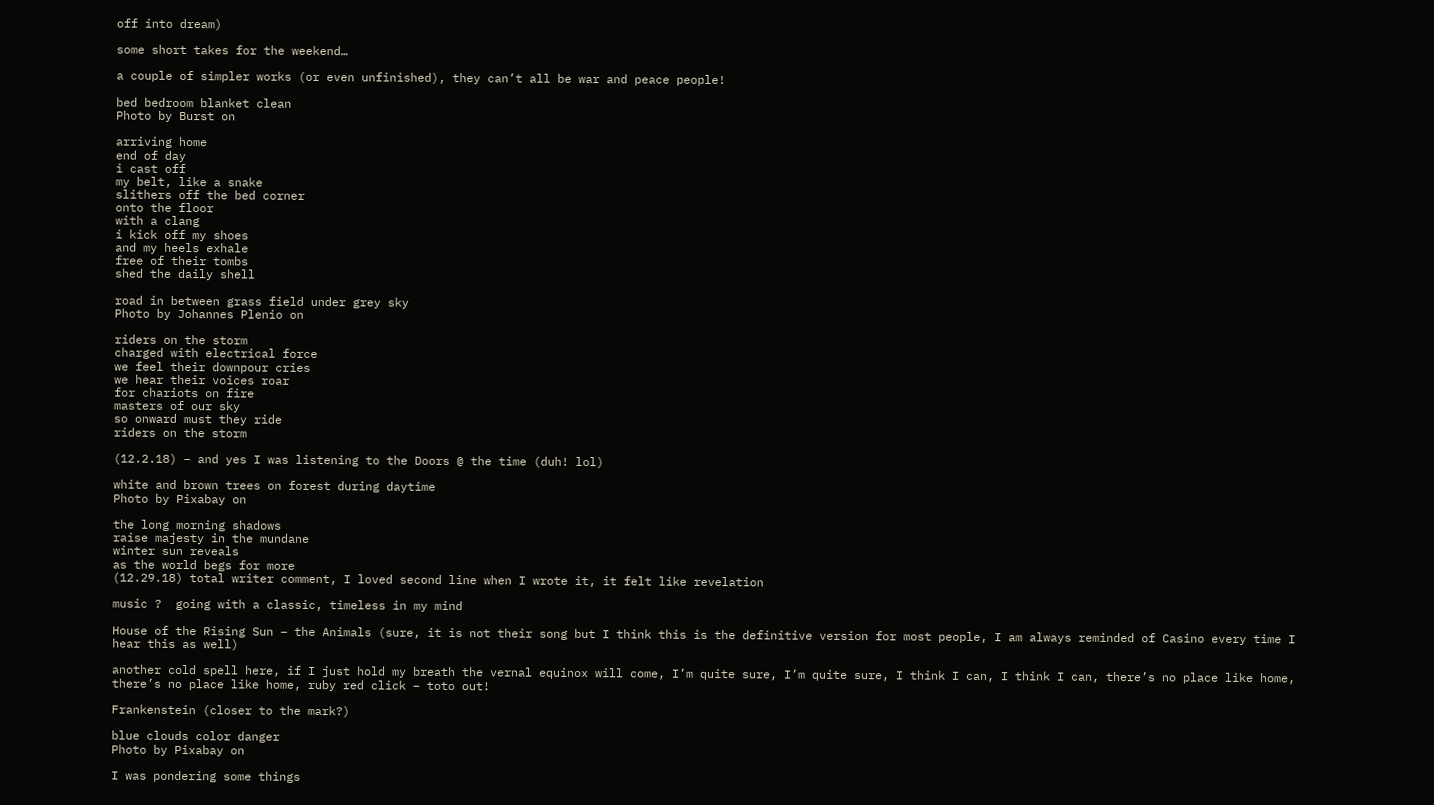off into dream)

some short takes for the weekend…

a couple of simpler works (or even unfinished), they can’t all be war and peace people!

bed bedroom blanket clean
Photo by Burst on

arriving home
end of day
i cast off
my belt, like a snake
slithers off the bed corner
onto the floor
with a clang
i kick off my shoes
and my heels exhale
free of their tombs
shed the daily shell

road in between grass field under grey sky
Photo by Johannes Plenio on

riders on the storm
charged with electrical force
we feel their downpour cries
we hear their voices roar
for chariots on fire
masters of our sky
so onward must they ride
riders on the storm

(12.2.18) – and yes I was listening to the Doors @ the time (duh! lol)

white and brown trees on forest during daytime
Photo by Pixabay on

the long morning shadows
raise majesty in the mundane
winter sun reveals
as the world begs for more
(12.29.18) total writer comment, I loved second line when I wrote it, it felt like revelation

music ?  going with a classic, timeless in my mind

House of the Rising Sun – the Animals (sure, it is not their song but I think this is the definitive version for most people, I am always reminded of Casino every time I hear this as well)

another cold spell here, if I just hold my breath the vernal equinox will come, I’m quite sure, I’m quite sure, I think I can, I think I can, there’s no place like home, there’s no place like home, ruby red click – toto out!

Frankenstein (closer to the mark?)

blue clouds color danger
Photo by Pixabay on

I was pondering some things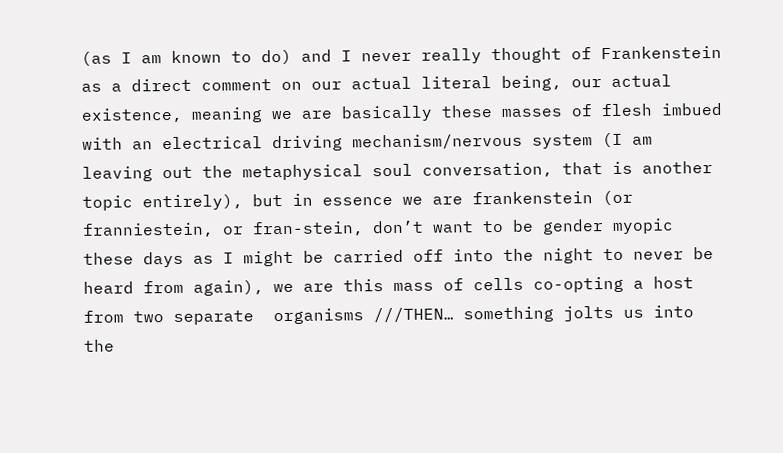(as I am known to do) and I never really thought of Frankenstein as a direct comment on our actual literal being, our actual existence, meaning we are basically these masses of flesh imbued with an electrical driving mechanism/nervous system (I am leaving out the metaphysical soul conversation, that is another topic entirely), but in essence we are frankenstein (or franniestein, or fran-stein, don’t want to be gender myopic these days as I might be carried off into the night to never be heard from again), we are this mass of cells co-opting a host from two separate  organisms ///THEN… something jolts us into the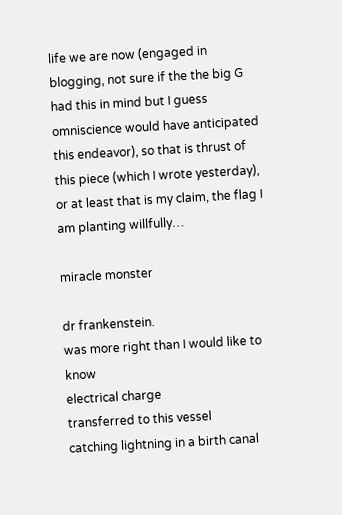life we are now (engaged in blogging, not sure if the the big G had this in mind but I guess omniscience would have anticipated this endeavor), so that is thrust of this piece (which I wrote yesterday), or at least that is my claim, the flag I am planting willfully…

miracle monster

dr frankenstein.
was more right than I would like to know
electrical charge
transferred to this vessel
catching lightning in a birth canal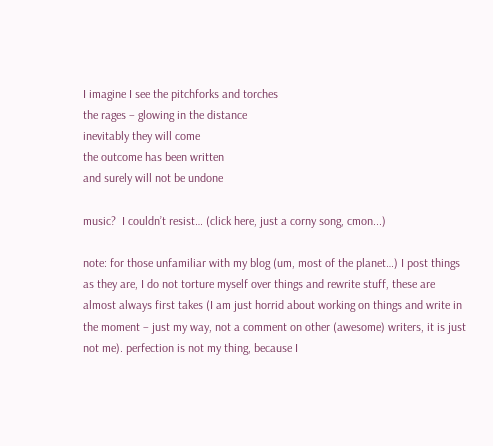I imagine I see the pitchforks and torches
the rages – glowing in the distance
inevitably they will come
the outcome has been written
and surely will not be undone

music?  I couldn’t resist… (click here, just a corny song, cmon...)

note: for those unfamiliar with my blog (um, most of the planet…) I post things as they are, I do not torture myself over things and rewrite stuff, these are almost always first takes (I am just horrid about working on things and write in the moment – just my way, not a comment on other (awesome) writers, it is just not me). perfection is not my thing, because I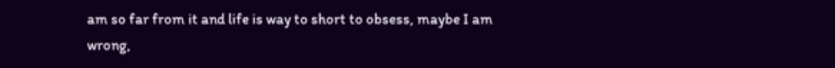am so far from it and life is way to short to obsess, maybe I am wrong,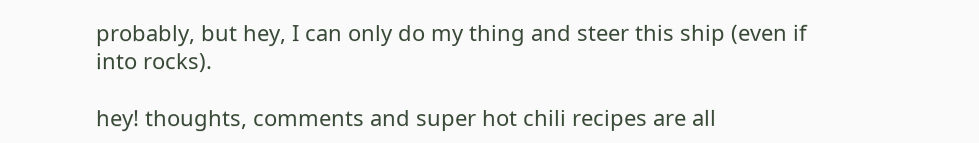probably, but hey, I can only do my thing and steer this ship (even if into rocks).

hey! thoughts, comments and super hot chili recipes are all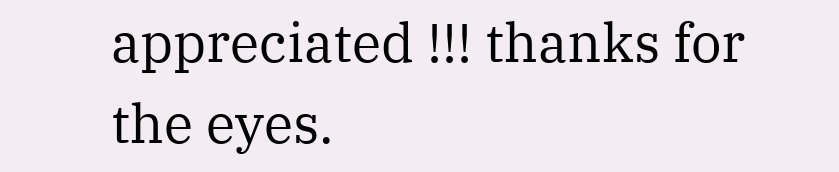appreciated !!! thanks for the eyes.